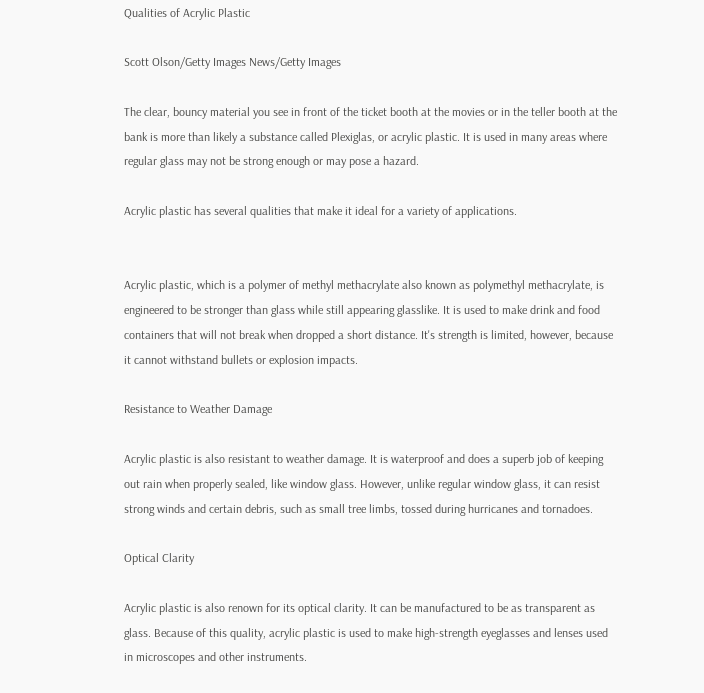Qualities of Acrylic Plastic

Scott Olson/Getty Images News/Getty Images

The clear, bouncy material you see in front of the ticket booth at the movies or in the teller booth at the bank is more than likely a substance called Plexiglas, or acrylic plastic. It is used in many areas where regular glass may not be strong enough or may pose a hazard.

Acrylic plastic has several qualities that make it ideal for a variety of applications.


Acrylic plastic, which is a polymer of methyl methacrylate also known as polymethyl methacrylate, is engineered to be stronger than glass while still appearing glasslike. It is used to make drink and food containers that will not break when dropped a short distance. It's strength is limited, however, because it cannot withstand bullets or explosion impacts.

Resistance to Weather Damage

Acrylic plastic is also resistant to weather damage. It is waterproof and does a superb job of keeping out rain when properly sealed, like window glass. However, unlike regular window glass, it can resist strong winds and certain debris, such as small tree limbs, tossed during hurricanes and tornadoes.

Optical Clarity

Acrylic plastic is also renown for its optical clarity. It can be manufactured to be as transparent as glass. Because of this quality, acrylic plastic is used to make high-strength eyeglasses and lenses used in microscopes and other instruments.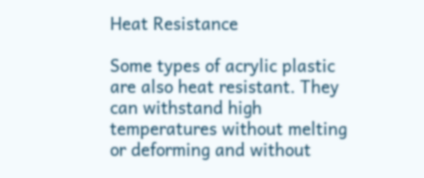Heat Resistance

Some types of acrylic plastic are also heat resistant. They can withstand high temperatures without melting or deforming and without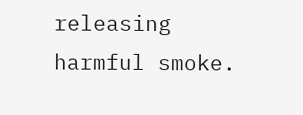releasing harmful smoke.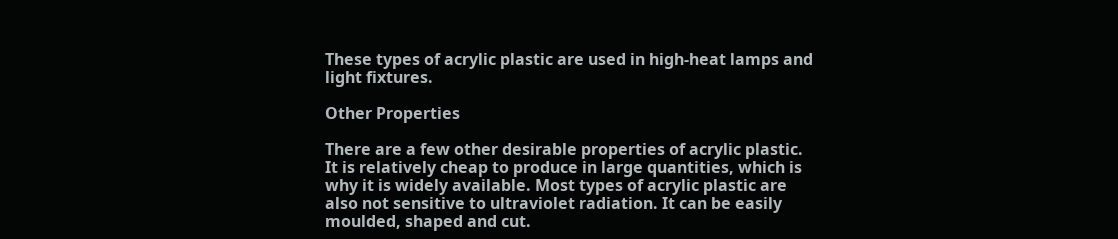These types of acrylic plastic are used in high-heat lamps and light fixtures.

Other Properties

There are a few other desirable properties of acrylic plastic. It is relatively cheap to produce in large quantities, which is why it is widely available. Most types of acrylic plastic are also not sensitive to ultraviolet radiation. It can be easily moulded, shaped and cut.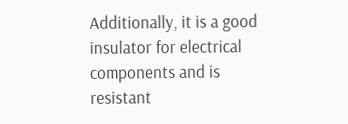Additionally, it is a good insulator for electrical components and is resistant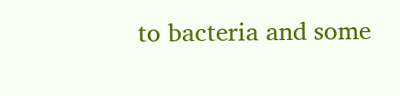to bacteria and some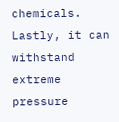chemicals. Lastly, it can withstand extreme pressure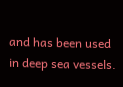and has been used in deep sea vessels.